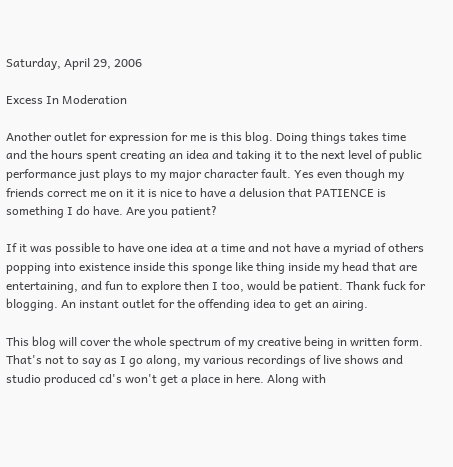Saturday, April 29, 2006

Excess In Moderation

Another outlet for expression for me is this blog. Doing things takes time and the hours spent creating an idea and taking it to the next level of public performance just plays to my major character fault. Yes even though my friends correct me on it it is nice to have a delusion that PATIENCE is something I do have. Are you patient?

If it was possible to have one idea at a time and not have a myriad of others popping into existence inside this sponge like thing inside my head that are entertaining, and fun to explore then I too, would be patient. Thank fuck for blogging. An instant outlet for the offending idea to get an airing.

This blog will cover the whole spectrum of my creative being in written form. That's not to say as I go along, my various recordings of live shows and studio produced cd's won't get a place in here. Along with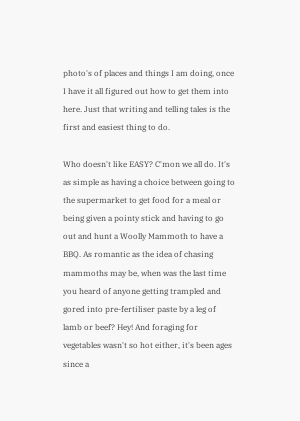photo's of places and things I am doing, once I have it all figured out how to get them into here. Just that writing and telling tales is the first and easiest thing to do.

Who doesn't like EASY? C'mon we all do. It's as simple as having a choice between going to the supermarket to get food for a meal or being given a pointy stick and having to go out and hunt a Woolly Mammoth to have a BBQ. As romantic as the idea of chasing mammoths may be, when was the last time you heard of anyone getting trampled and gored into pre-fertiliser paste by a leg of lamb or beef? Hey! And foraging for vegetables wasn't so hot either, it's been ages since a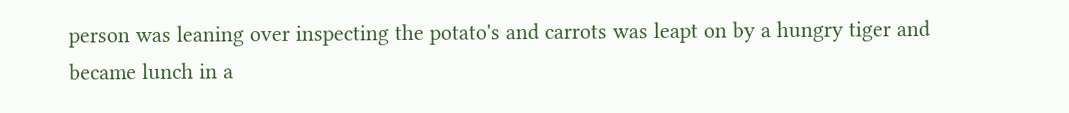person was leaning over inspecting the potato's and carrots was leapt on by a hungry tiger and became lunch in a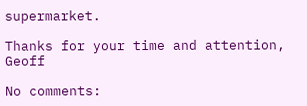supermarket.

Thanks for your time and attention, Geoff

No comments: